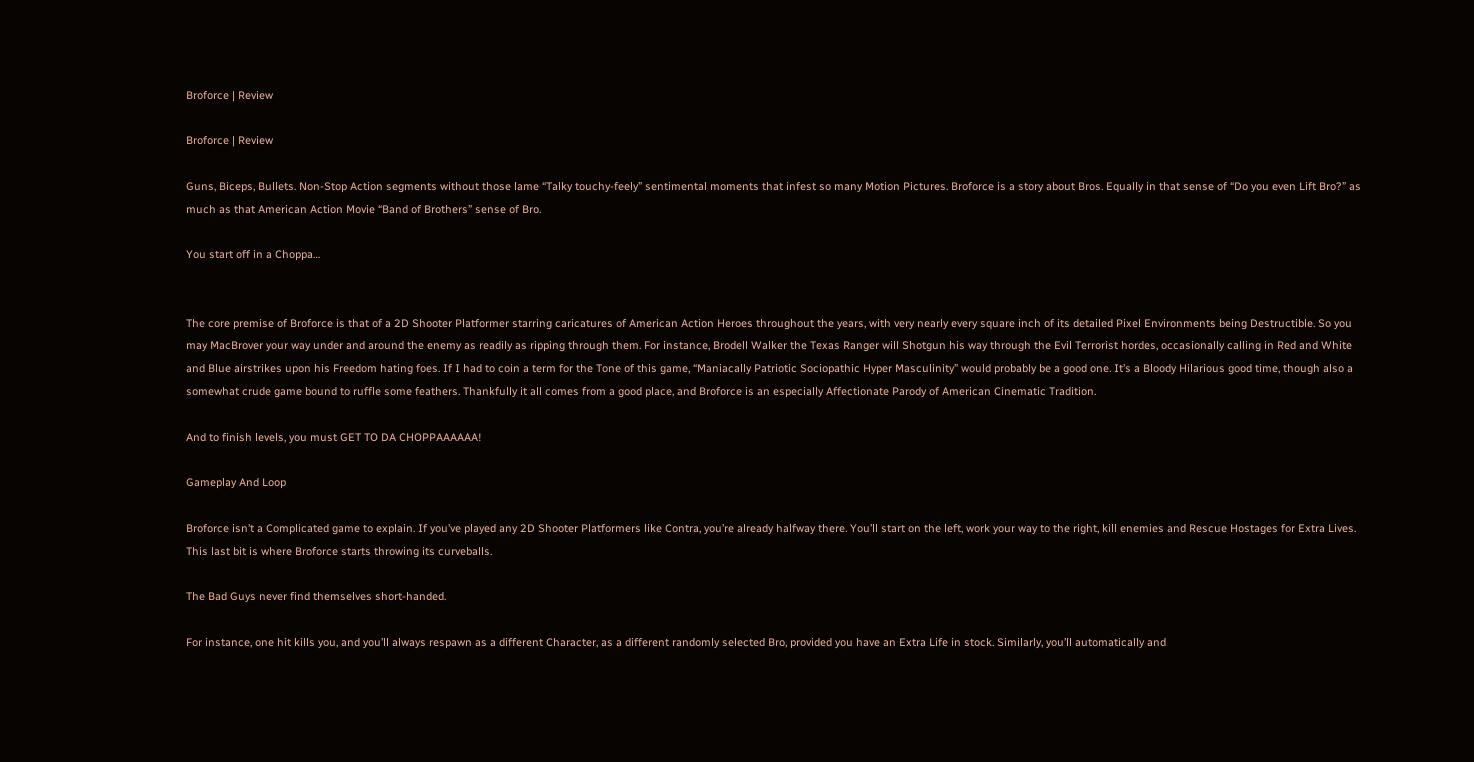Broforce | Review

Broforce | Review

Guns, Biceps, Bullets. Non-Stop Action segments without those lame “Talky touchy-feely” sentimental moments that infest so many Motion Pictures. Broforce is a story about Bros. Equally in that sense of “Do you even Lift Bro?” as much as that American Action Movie “Band of Brothers” sense of Bro.

You start off in a Choppa…


The core premise of Broforce is that of a 2D Shooter Platformer starring caricatures of American Action Heroes throughout the years, with very nearly every square inch of its detailed Pixel Environments being Destructible. So you may MacBrover your way under and around the enemy as readily as ripping through them. For instance, Brodell Walker the Texas Ranger will Shotgun his way through the Evil Terrorist hordes, occasionally calling in Red and White and Blue airstrikes upon his Freedom hating foes. If I had to coin a term for the Tone of this game, “Maniacally Patriotic Sociopathic Hyper Masculinity” would probably be a good one. It’s a Bloody Hilarious good time, though also a somewhat crude game bound to ruffle some feathers. Thankfully it all comes from a good place, and Broforce is an especially Affectionate Parody of American Cinematic Tradition.

And to finish levels, you must GET TO DA CHOPPAAAAAA!

Gameplay And Loop

Broforce isn’t a Complicated game to explain. If you’ve played any 2D Shooter Platformers like Contra, you’re already halfway there. You’ll start on the left, work your way to the right, kill enemies and Rescue Hostages for Extra Lives. This last bit is where Broforce starts throwing its curveballs.

The Bad Guys never find themselves short-handed.

For instance, one hit kills you, and you’ll always respawn as a different Character, as a different randomly selected Bro, provided you have an Extra Life in stock. Similarly, you’ll automatically and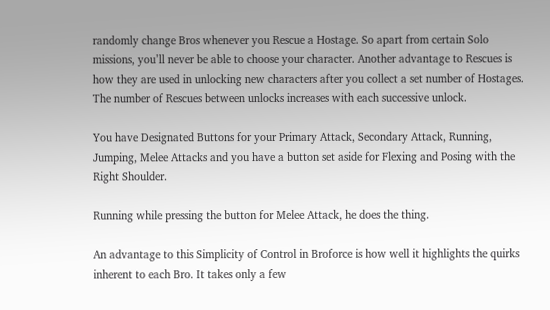randomly change Bros whenever you Rescue a Hostage. So apart from certain Solo missions, you’ll never be able to choose your character. Another advantage to Rescues is how they are used in unlocking new characters after you collect a set number of Hostages. The number of Rescues between unlocks increases with each successive unlock.

You have Designated Buttons for your Primary Attack, Secondary Attack, Running, Jumping, Melee Attacks and you have a button set aside for Flexing and Posing with the Right Shoulder.

Running while pressing the button for Melee Attack, he does the thing.

An advantage to this Simplicity of Control in Broforce is how well it highlights the quirks inherent to each Bro. It takes only a few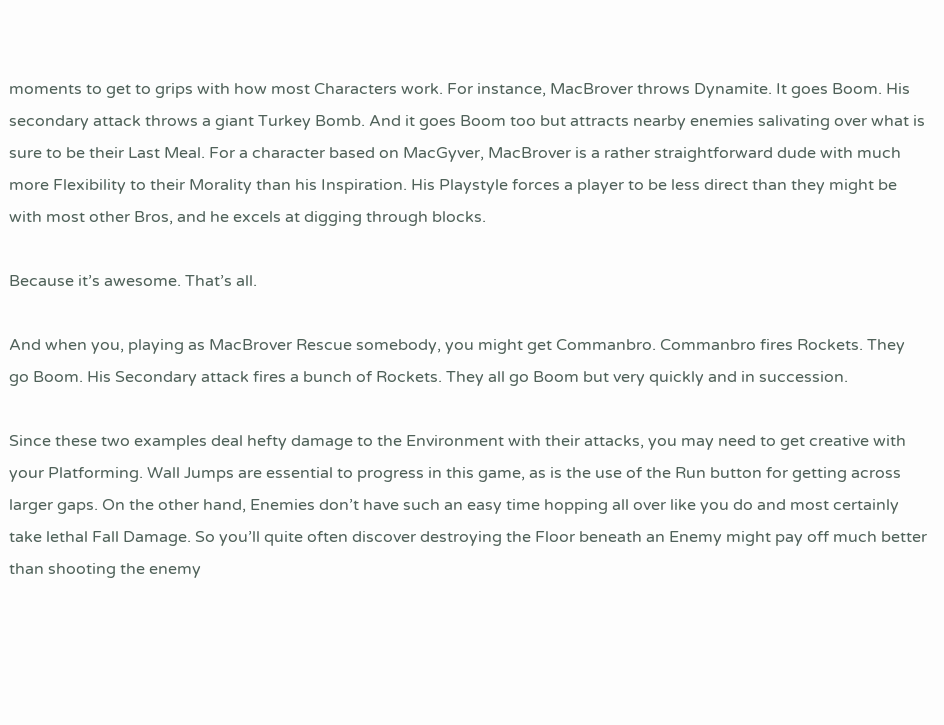moments to get to grips with how most Characters work. For instance, MacBrover throws Dynamite. It goes Boom. His secondary attack throws a giant Turkey Bomb. And it goes Boom too but attracts nearby enemies salivating over what is sure to be their Last Meal. For a character based on MacGyver, MacBrover is a rather straightforward dude with much more Flexibility to their Morality than his Inspiration. His Playstyle forces a player to be less direct than they might be with most other Bros, and he excels at digging through blocks.

Because it’s awesome. That’s all.

And when you, playing as MacBrover Rescue somebody, you might get Commanbro. Commanbro fires Rockets. They go Boom. His Secondary attack fires a bunch of Rockets. They all go Boom but very quickly and in succession.

Since these two examples deal hefty damage to the Environment with their attacks, you may need to get creative with your Platforming. Wall Jumps are essential to progress in this game, as is the use of the Run button for getting across larger gaps. On the other hand, Enemies don’t have such an easy time hopping all over like you do and most certainly take lethal Fall Damage. So you’ll quite often discover destroying the Floor beneath an Enemy might pay off much better than shooting the enemy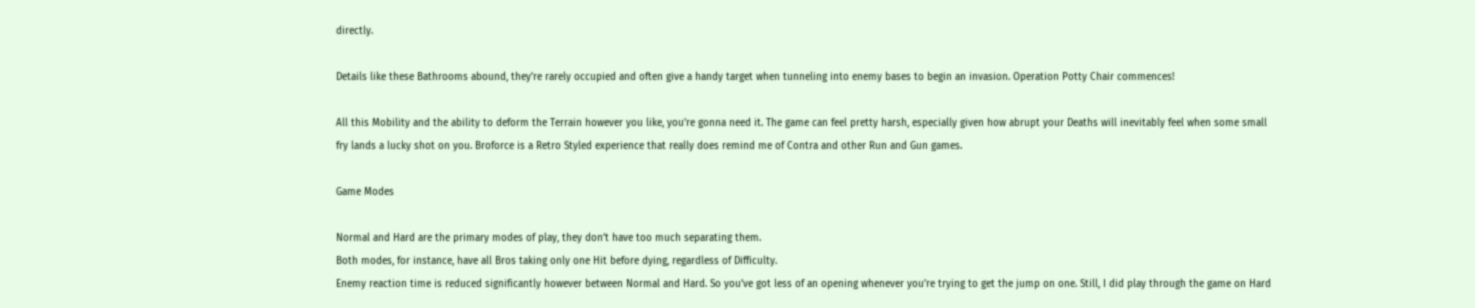directly.

Details like these Bathrooms abound, they’re rarely occupied and often give a handy target when tunneling into enemy bases to begin an invasion. Operation Potty Chair commences!

All this Mobility and the ability to deform the Terrain however you like, you’re gonna need it. The game can feel pretty harsh, especially given how abrupt your Deaths will inevitably feel when some small fry lands a lucky shot on you. Broforce is a Retro Styled experience that really does remind me of Contra and other Run and Gun games.

Game Modes

Normal and Hard are the primary modes of play, they don’t have too much separating them.
Both modes, for instance, have all Bros taking only one Hit before dying, regardless of Difficulty.
Enemy reaction time is reduced significantly however between Normal and Hard. So you’ve got less of an opening whenever you’re trying to get the jump on one. Still, I did play through the game on Hard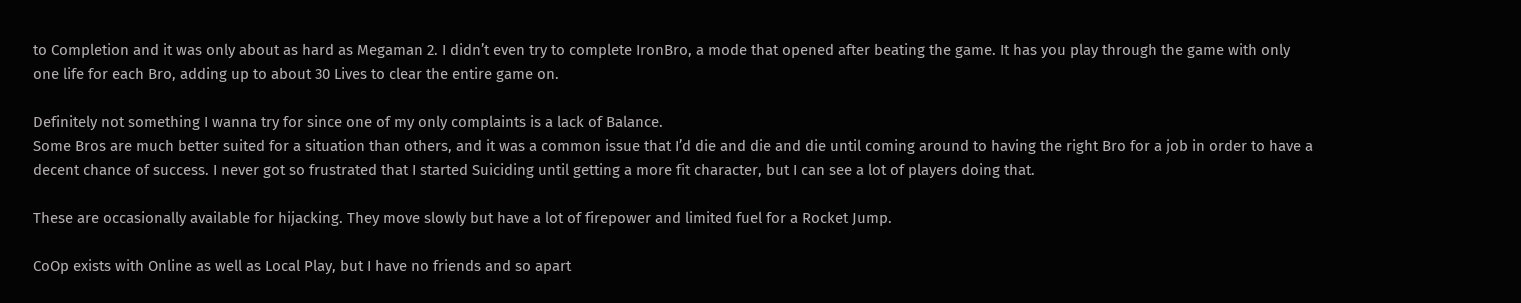to Completion and it was only about as hard as Megaman 2. I didn’t even try to complete IronBro, a mode that opened after beating the game. It has you play through the game with only one life for each Bro, adding up to about 30 Lives to clear the entire game on.

Definitely not something I wanna try for since one of my only complaints is a lack of Balance.
Some Bros are much better suited for a situation than others, and it was a common issue that I’d die and die and die until coming around to having the right Bro for a job in order to have a decent chance of success. I never got so frustrated that I started Suiciding until getting a more fit character, but I can see a lot of players doing that.

These are occasionally available for hijacking. They move slowly but have a lot of firepower and limited fuel for a Rocket Jump.

CoOp exists with Online as well as Local Play, but I have no friends and so apart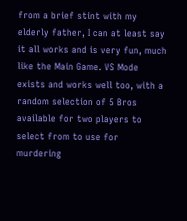from a brief stint with my elderly father, I can at least say it all works and is very fun, much like the Main Game. VS Mode exists and works well too, with a random selection of 5 Bros available for two players to select from to use for murdering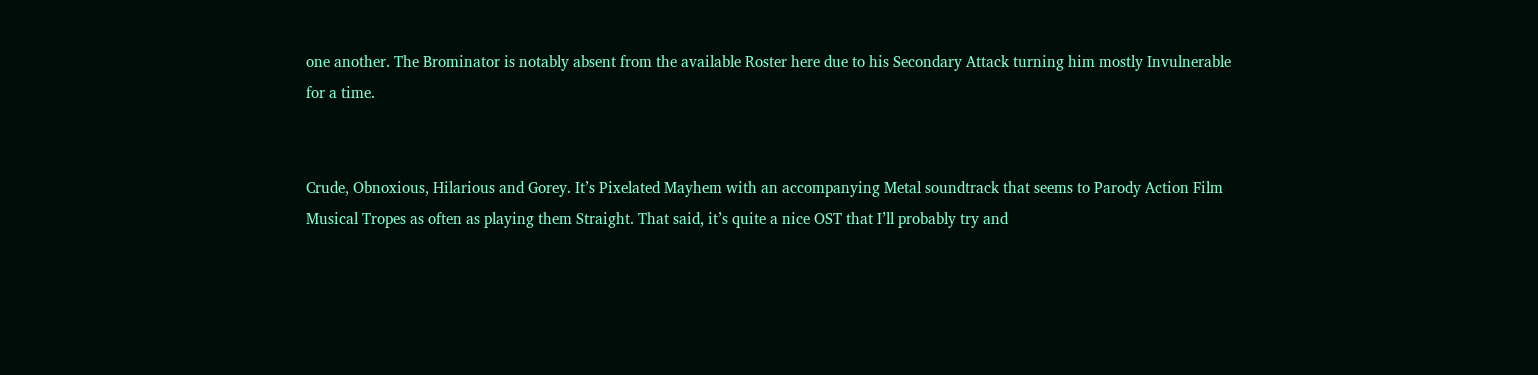one another. The Brominator is notably absent from the available Roster here due to his Secondary Attack turning him mostly Invulnerable for a time.


Crude, Obnoxious, Hilarious and Gorey. It’s Pixelated Mayhem with an accompanying Metal soundtrack that seems to Parody Action Film Musical Tropes as often as playing them Straight. That said, it’s quite a nice OST that I’ll probably try and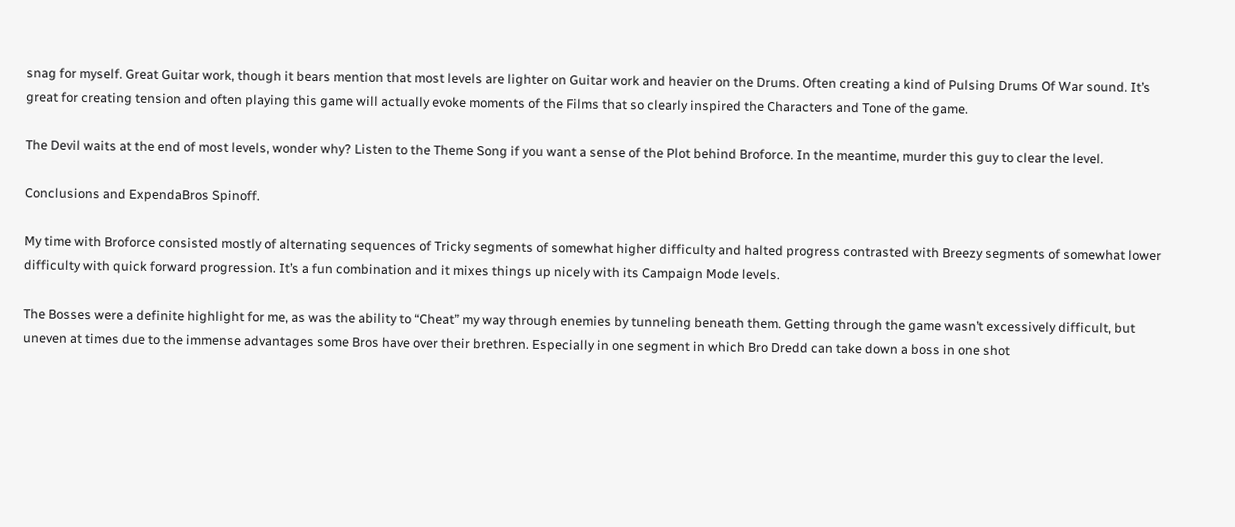snag for myself. Great Guitar work, though it bears mention that most levels are lighter on Guitar work and heavier on the Drums. Often creating a kind of Pulsing Drums Of War sound. It’s great for creating tension and often playing this game will actually evoke moments of the Films that so clearly inspired the Characters and Tone of the game.

The Devil waits at the end of most levels, wonder why? Listen to the Theme Song if you want a sense of the Plot behind Broforce. In the meantime, murder this guy to clear the level.

Conclusions and ExpendaBros Spinoff.

My time with Broforce consisted mostly of alternating sequences of Tricky segments of somewhat higher difficulty and halted progress contrasted with Breezy segments of somewhat lower difficulty with quick forward progression. It’s a fun combination and it mixes things up nicely with its Campaign Mode levels.

The Bosses were a definite highlight for me, as was the ability to “Cheat” my way through enemies by tunneling beneath them. Getting through the game wasn’t excessively difficult, but uneven at times due to the immense advantages some Bros have over their brethren. Especially in one segment in which Bro Dredd can take down a boss in one shot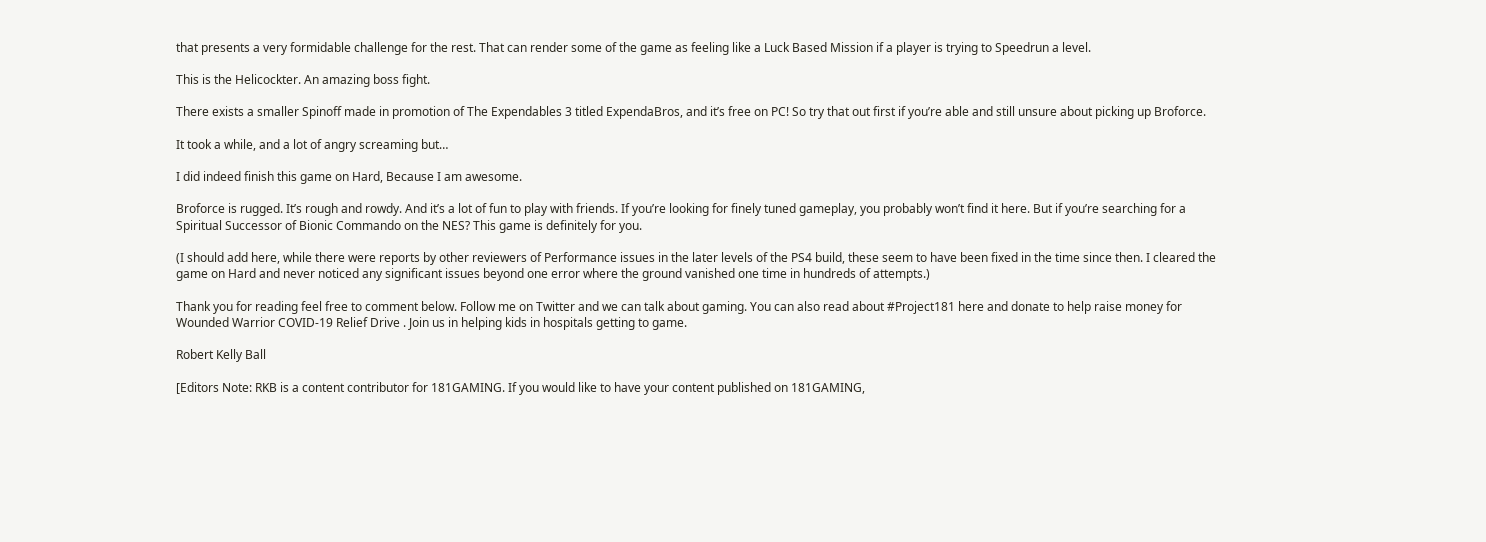that presents a very formidable challenge for the rest. That can render some of the game as feeling like a Luck Based Mission if a player is trying to Speedrun a level.

This is the Helicockter. An amazing boss fight.

There exists a smaller Spinoff made in promotion of The Expendables 3 titled ExpendaBros, and it’s free on PC! So try that out first if you’re able and still unsure about picking up Broforce.

It took a while, and a lot of angry screaming but…

I did indeed finish this game on Hard, Because I am awesome.

Broforce is rugged. It’s rough and rowdy. And it’s a lot of fun to play with friends. If you’re looking for finely tuned gameplay, you probably won’t find it here. But if you’re searching for a Spiritual Successor of Bionic Commando on the NES? This game is definitely for you.

(I should add here, while there were reports by other reviewers of Performance issues in the later levels of the PS4 build, these seem to have been fixed in the time since then. I cleared the game on Hard and never noticed any significant issues beyond one error where the ground vanished one time in hundreds of attempts.)

Thank you for reading feel free to comment below. Follow me on Twitter and we can talk about gaming. You can also read about #Project181 here and donate to help raise money for Wounded Warrior COVID-19 Relief Drive . Join us in helping kids in hospitals getting to game.

Robert Kelly Ball

[Editors Note: RKB is a content contributor for 181GAMING. If you would like to have your content published on 181GAMING,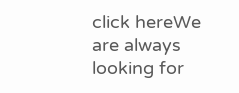click hereWe are always looking for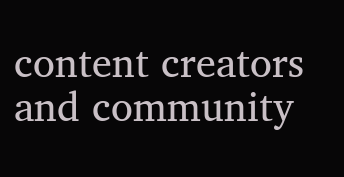content creators and community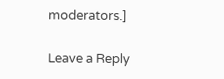moderators.]

Leave a Reply